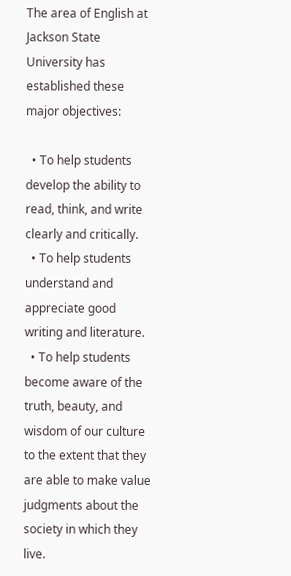The area of English at Jackson State University has established these major objectives:

  • To help students develop the ability to read, think, and write clearly and critically.
  • To help students understand and appreciate good writing and literature.
  • To help students become aware of the truth, beauty, and wisdom of our culture to the extent that they are able to make value judgments about the society in which they live.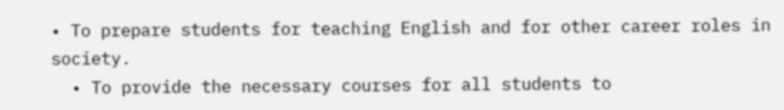• To prepare students for teaching English and for other career roles in society.
  • To provide the necessary courses for all students to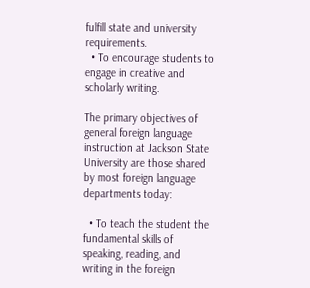fulfill state and university requirements.
  • To encourage students to engage in creative and scholarly writing.

The primary objectives of general foreign language instruction at Jackson State University are those shared by most foreign language departments today:

  • To teach the student the fundamental skills of speaking, reading, and writing in the foreign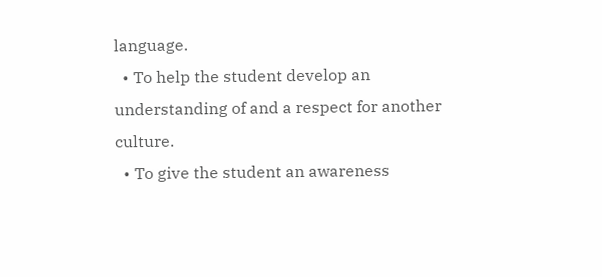language.
  • To help the student develop an understanding of and a respect for another culture.
  • To give the student an awareness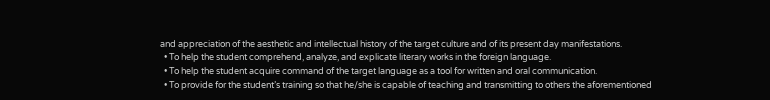and appreciation of the aesthetic and intellectual history of the target culture and of its present day manifestations.
  • To help the student comprehend, analyze, and explicate literary works in the foreign language.
  • To help the student acquire command of the target language as a tool for written and oral communication.
  • To provide for the student’s training so that he/she is capable of teaching and transmitting to others the aforementioned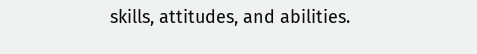skills, attitudes, and abilities.